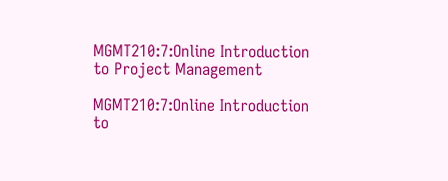MGMT210:7:Online Introduction to Project Management

MGMT210:7:Online Introduction to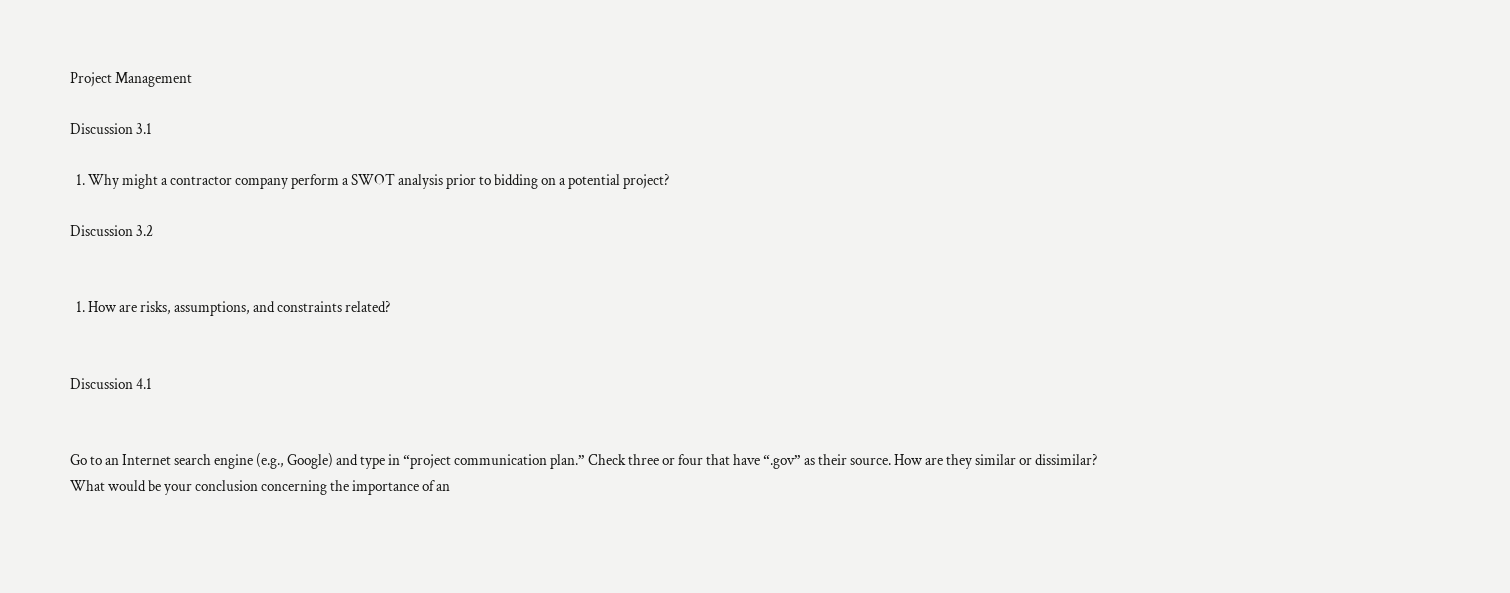Project Management

Discussion 3.1

  1. Why might a contractor company perform a SWOT analysis prior to bidding on a potential project?

Discussion 3.2


  1. How are risks, assumptions, and constraints related?


Discussion 4.1


Go to an Internet search engine (e.g., Google) and type in “project communication plan.” Check three or four that have “.gov” as their source. How are they similar or dissimilar? What would be your conclusion concerning the importance of an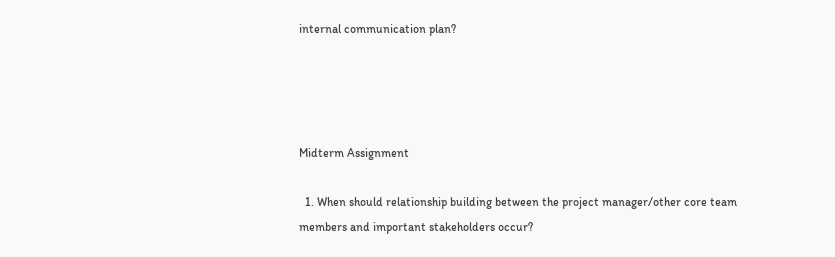internal communication plan?




Midterm Assignment

  1. When should relationship building between the project manager/other core team members and important stakeholders occur?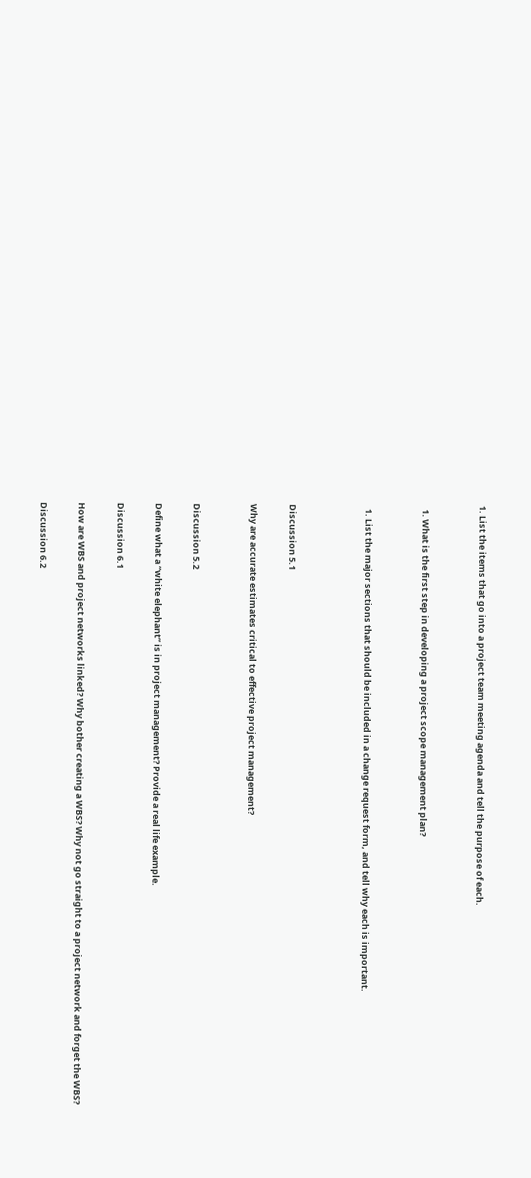1. List the items that go into a project team meeting agenda and tell the purpose of each.


  1. What is the first step in developing a project scope management plan?


  1. List the major sections that should be included in a change request form, and tell why each is important.



Discussion 5.1

Why are accurate estimates critical to effective project management?


Discussion 5.2

Define what a “white elephant” is in project management? Provide a real life example.

Discussion 6.1

How are WBS and project networks linked? Why bother creating a WBS? Why not go straight to a project network and forget the WBS?

Discussion 6.2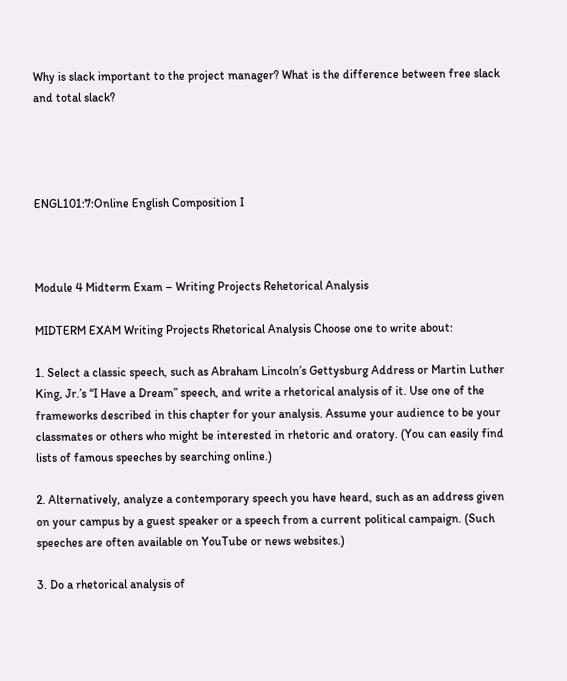Why is slack important to the project manager? What is the difference between free slack and total slack?




ENGL101:7:Online English Composition I



Module 4 Midterm Exam – Writing Projects Rehetorical Analysis

MIDTERM EXAM Writing Projects Rhetorical Analysis Choose one to write about:

1. Select a classic speech, such as Abraham Lincoln’s Gettysburg Address or Martin Luther King, Jr.’s “I Have a Dream” speech, and write a rhetorical analysis of it. Use one of the frameworks described in this chapter for your analysis. Assume your audience to be your classmates or others who might be interested in rhetoric and oratory. (You can easily find lists of famous speeches by searching online.)

2. Alternatively, analyze a contemporary speech you have heard, such as an address given on your campus by a guest speaker or a speech from a current political campaign. (Such speeches are often available on YouTube or news websites.)

3. Do a rhetorical analysis of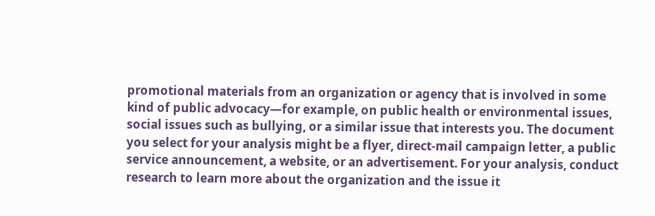promotional materials from an organization or agency that is involved in some kind of public advocacy—for example, on public health or environmental issues, social issues such as bullying, or a similar issue that interests you. The document you select for your analysis might be a flyer, direct-mail campaign letter, a public service announcement, a website, or an advertisement. For your analysis, conduct research to learn more about the organization and the issue it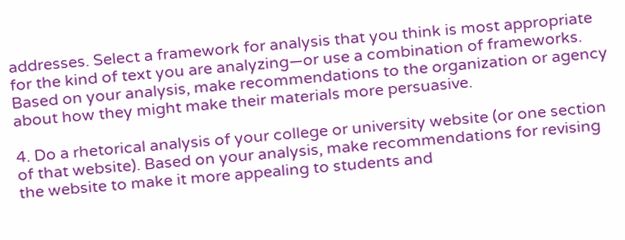addresses. Select a framework for analysis that you think is most appropriate for the kind of text you are analyzing—or use a combination of frameworks. Based on your analysis, make recommendations to the organization or agency about how they might make their materials more persuasive.

4. Do a rhetorical analysis of your college or university website (or one section of that website). Based on your analysis, make recommendations for revising the website to make it more appealing to students and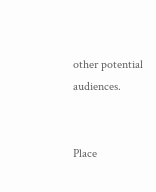other potential audiences.


Place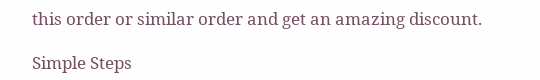this order or similar order and get an amazing discount.

Simple Steps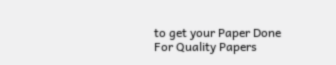to get your Paper Done
For Quality Papers